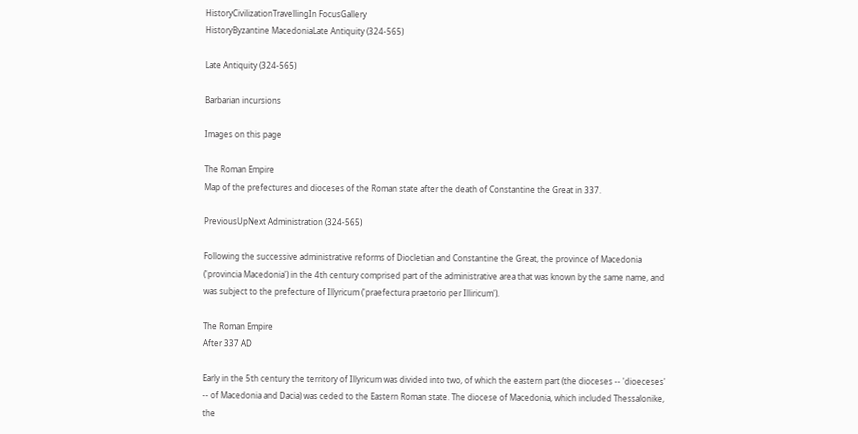HistoryCivilizationTravellingIn FocusGallery
HistoryByzantine MacedoniaLate Antiquity (324-565)

Late Antiquity (324-565)

Barbarian incursions

Images on this page

The Roman Empire
Map of the prefectures and dioceses of the Roman state after the death of Constantine the Great in 337.

PreviousUpNext Administration (324-565)

Following the successive administrative reforms of Diocletian and Constantine the Great, the province of Macedonia ('provincia Macedonia') in the 4th century comprised part of the administrative area that was known by the same name, and was subject to the prefecture of Illyricum ('praefectura praetorio per Illiricum').

The Roman Empire
After 337 AD

Early in the 5th century the territory of Illyricum was divided into two, of which the eastern part (the dioceses -- 'dioeceses' -- of Macedonia and Dacia) was ceded to the Eastern Roman state. The diocese of Macedonia, which included Thessalonike, the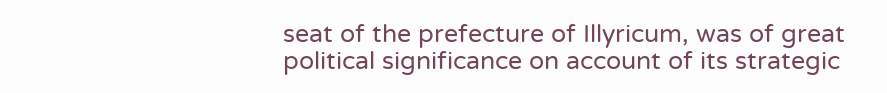seat of the prefecture of Illyricum, was of great political significance on account of its strategic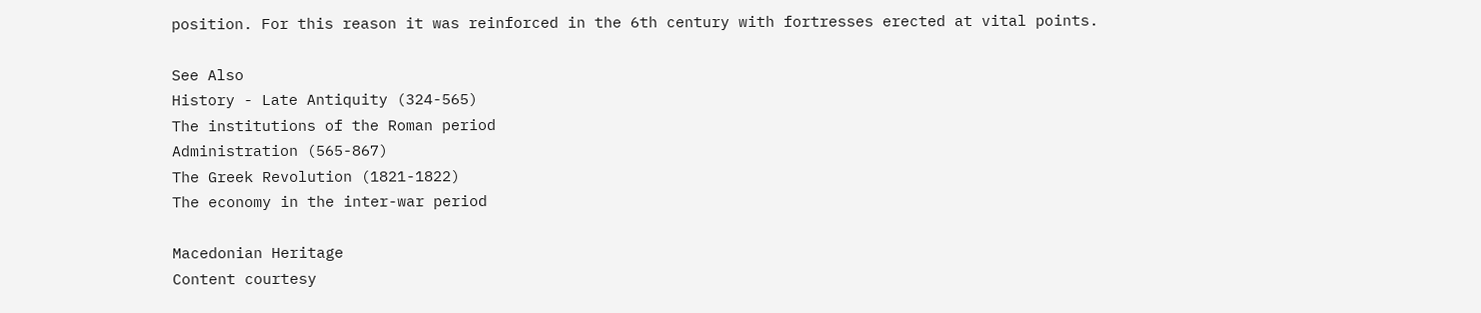position. For this reason it was reinforced in the 6th century with fortresses erected at vital points.

See Also
History - Late Antiquity (324-565)
The institutions of the Roman period
Administration (565-867)
The Greek Revolution (1821-1822)
The economy in the inter-war period

Macedonian Heritage
Content courtesy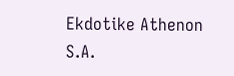Ekdotike Athenon S.A.